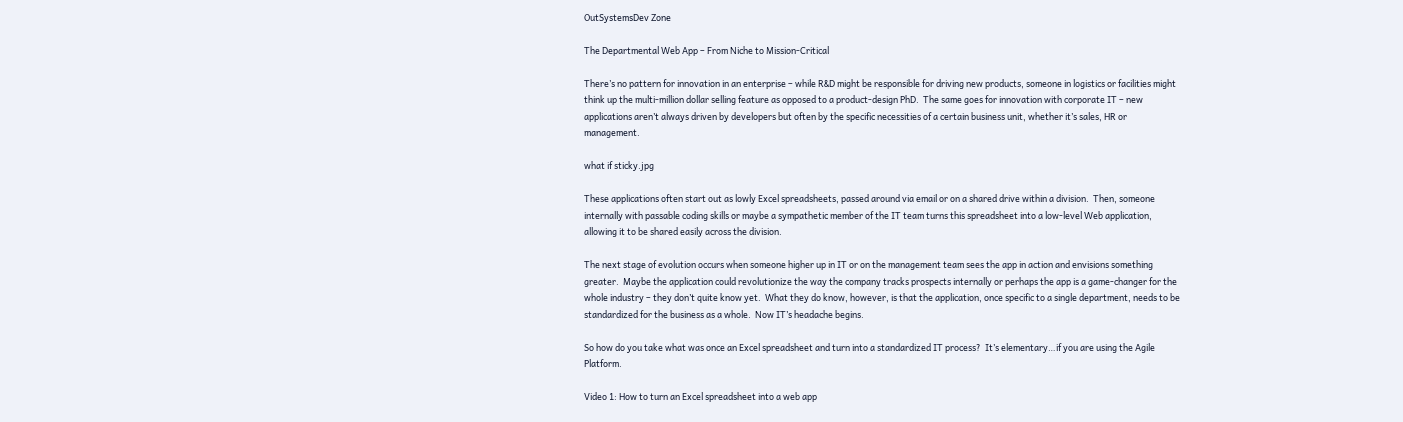OutSystemsDev Zone

The Departmental Web App – From Niche to Mission-Critical

There’s no pattern for innovation in an enterprise – while R&D might be responsible for driving new products, someone in logistics or facilities might think up the multi-million dollar selling feature as opposed to a product-design PhD.  The same goes for innovation with corporate IT – new applications aren’t always driven by developers but often by the specific necessities of a certain business unit, whether it’s sales, HR or management.

what if sticky.jpg

These applications often start out as lowly Excel spreadsheets, passed around via email or on a shared drive within a division.  Then, someone internally with passable coding skills or maybe a sympathetic member of the IT team turns this spreadsheet into a low-level Web application, allowing it to be shared easily across the division.

The next stage of evolution occurs when someone higher up in IT or on the management team sees the app in action and envisions something greater.  Maybe the application could revolutionize the way the company tracks prospects internally or perhaps the app is a game-changer for the whole industry – they don’t quite know yet.  What they do know, however, is that the application, once specific to a single department, needs to be standardized for the business as a whole.  Now IT’s headache begins.

So how do you take what was once an Excel spreadsheet and turn into a standardized IT process?  It’s elementary…if you are using the Agile Platform.

Video 1: How to turn an Excel spreadsheet into a web app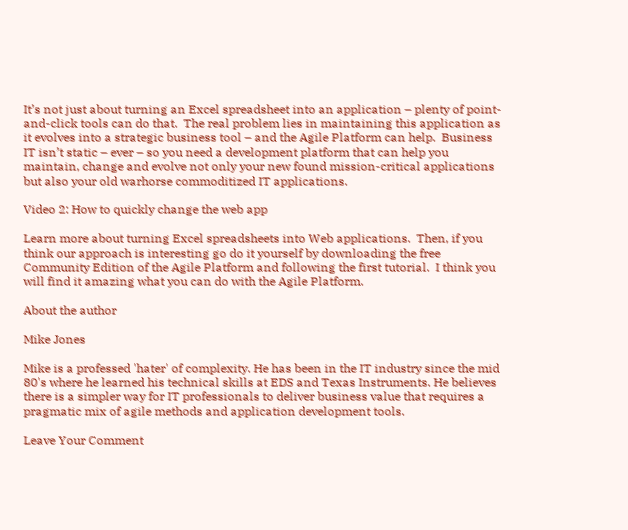It’s not just about turning an Excel spreadsheet into an application – plenty of point-and-click tools can do that.  The real problem lies in maintaining this application as it evolves into a strategic business tool – and the Agile Platform can help.  Business IT isn’t static – ever – so you need a development platform that can help you maintain, change and evolve not only your new found mission-critical applications but also your old warhorse commoditized IT applications.

Video 2: How to quickly change the web app

Learn more about turning Excel spreadsheets into Web applications.  Then, if you think our approach is interesting go do it yourself by downloading the free Community Edition of the Agile Platform and following the first tutorial.  I think you will find it amazing what you can do with the Agile Platform.

About the author

Mike Jones

Mike is a professed 'hater' of complexity. He has been in the IT industry since the mid 80's where he learned his technical skills at EDS and Texas Instruments. He believes there is a simpler way for IT professionals to deliver business value that requires a pragmatic mix of agile methods and application development tools.

Leave Your Comment